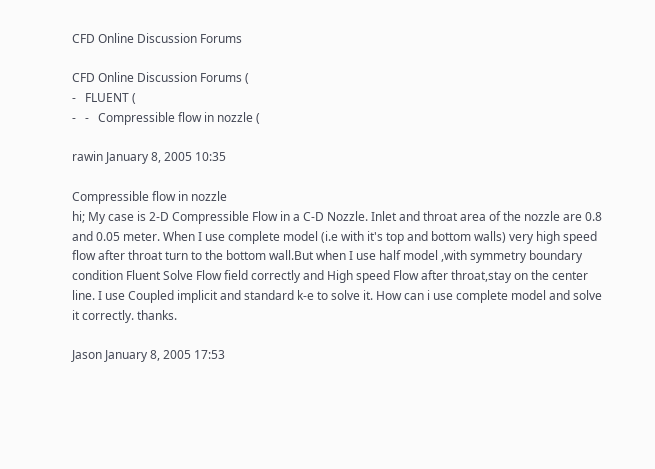CFD Online Discussion Forums

CFD Online Discussion Forums (
-   FLUENT (
-   -   Compressible flow in nozzle (

rawin January 8, 2005 10:35

Compressible flow in nozzle
hi; My case is 2-D Compressible Flow in a C-D Nozzle. Inlet and throat area of the nozzle are 0.8 and 0.05 meter. When I use complete model (i.e with it's top and bottom walls) very high speed flow after throat turn to the bottom wall.But when I use half model ,with symmetry boundary condition Fluent Solve Flow field correctly and High speed Flow after throat,stay on the center line. I use Coupled implicit and standard k-e to solve it. How can i use complete model and solve it correctly. thanks.

Jason January 8, 2005 17:53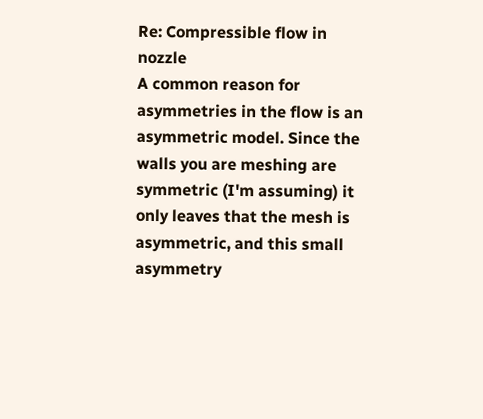Re: Compressible flow in nozzle
A common reason for asymmetries in the flow is an asymmetric model. Since the walls you are meshing are symmetric (I'm assuming) it only leaves that the mesh is asymmetric, and this small asymmetry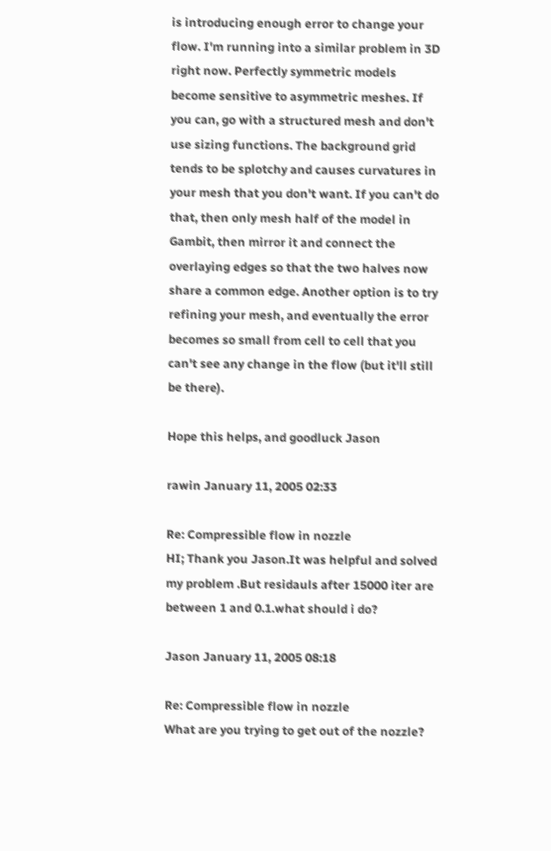is introducing enough error to change your flow. I'm running into a similar problem in 3D right now. Perfectly symmetric models become sensitive to asymmetric meshes. If you can, go with a structured mesh and don't use sizing functions. The background grid tends to be splotchy and causes curvatures in your mesh that you don't want. If you can't do that, then only mesh half of the model in Gambit, then mirror it and connect the overlaying edges so that the two halves now share a common edge. Another option is to try refining your mesh, and eventually the error becomes so small from cell to cell that you can't see any change in the flow (but it'll still be there).

Hope this helps, and goodluck Jason

rawin January 11, 2005 02:33

Re: Compressible flow in nozzle
HI; Thank you Jason.It was helpful and solved my problem .But residauls after 15000 iter are between 1 and 0.1.what should i do?

Jason January 11, 2005 08:18

Re: Compressible flow in nozzle
What are you trying to get out of the nozzle?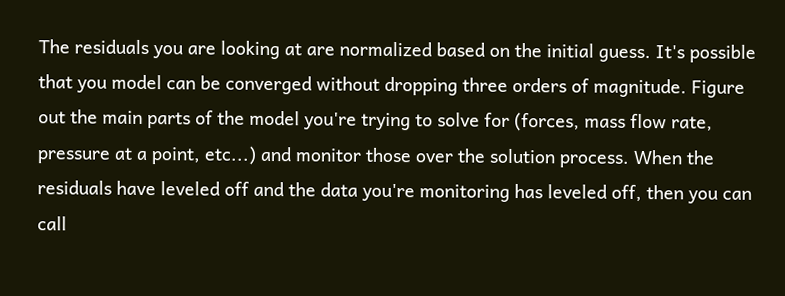The residuals you are looking at are normalized based on the initial guess. It's possible that you model can be converged without dropping three orders of magnitude. Figure out the main parts of the model you're trying to solve for (forces, mass flow rate, pressure at a point, etc...) and monitor those over the solution process. When the residuals have leveled off and the data you're monitoring has leveled off, then you can call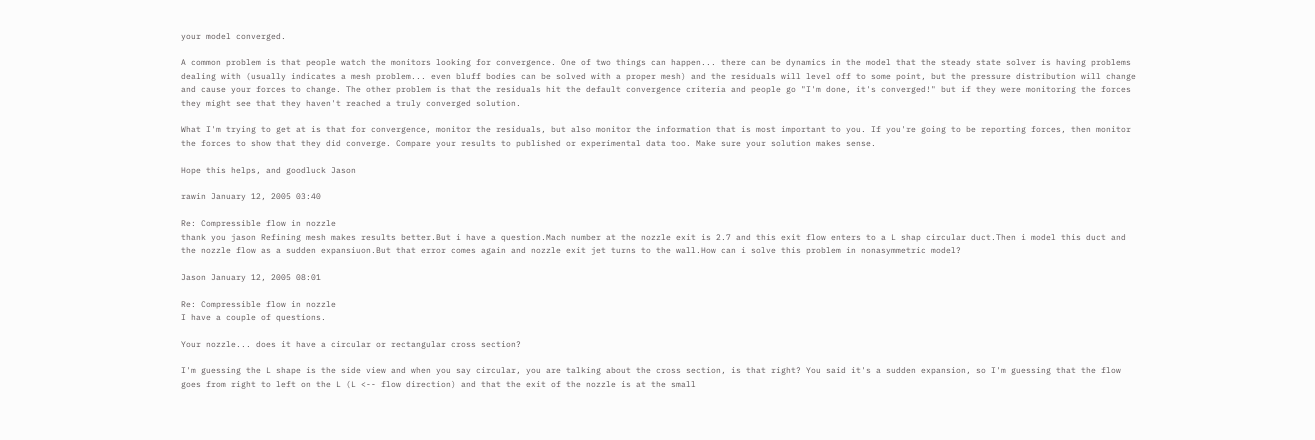your model converged.

A common problem is that people watch the monitors looking for convergence. One of two things can happen... there can be dynamics in the model that the steady state solver is having problems dealing with (usually indicates a mesh problem... even bluff bodies can be solved with a proper mesh) and the residuals will level off to some point, but the pressure distribution will change and cause your forces to change. The other problem is that the residuals hit the default convergence criteria and people go "I'm done, it's converged!" but if they were monitoring the forces they might see that they haven't reached a truly converged solution.

What I'm trying to get at is that for convergence, monitor the residuals, but also monitor the information that is most important to you. If you're going to be reporting forces, then monitor the forces to show that they did converge. Compare your results to published or experimental data too. Make sure your solution makes sense.

Hope this helps, and goodluck Jason

rawin January 12, 2005 03:40

Re: Compressible flow in nozzle
thank you jason Refining mesh makes results better.But i have a question.Mach number at the nozzle exit is 2.7 and this exit flow enters to a L shap circular duct.Then i model this duct and the nozzle flow as a sudden expansiuon.But that error comes again and nozzle exit jet turns to the wall.How can i solve this problem in nonasymmetric model?

Jason January 12, 2005 08:01

Re: Compressible flow in nozzle
I have a couple of questions.

Your nozzle... does it have a circular or rectangular cross section?

I'm guessing the L shape is the side view and when you say circular, you are talking about the cross section, is that right? You said it's a sudden expansion, so I'm guessing that the flow goes from right to left on the L (L <-- flow direction) and that the exit of the nozzle is at the small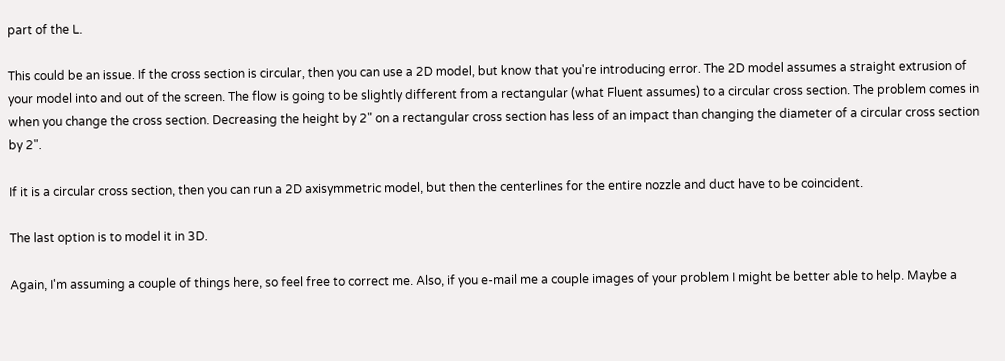part of the L.

This could be an issue. If the cross section is circular, then you can use a 2D model, but know that you're introducing error. The 2D model assumes a straight extrusion of your model into and out of the screen. The flow is going to be slightly different from a rectangular (what Fluent assumes) to a circular cross section. The problem comes in when you change the cross section. Decreasing the height by 2" on a rectangular cross section has less of an impact than changing the diameter of a circular cross section by 2".

If it is a circular cross section, then you can run a 2D axisymmetric model, but then the centerlines for the entire nozzle and duct have to be coincident.

The last option is to model it in 3D.

Again, I'm assuming a couple of things here, so feel free to correct me. Also, if you e-mail me a couple images of your problem I might be better able to help. Maybe a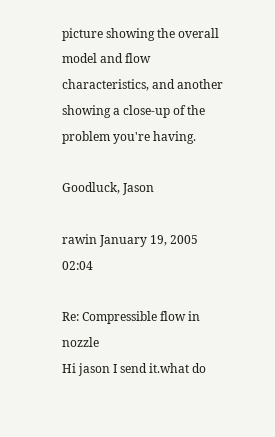picture showing the overall model and flow characteristics, and another showing a close-up of the problem you're having.

Goodluck, Jason

rawin January 19, 2005 02:04

Re: Compressible flow in nozzle
Hi jason I send it.what do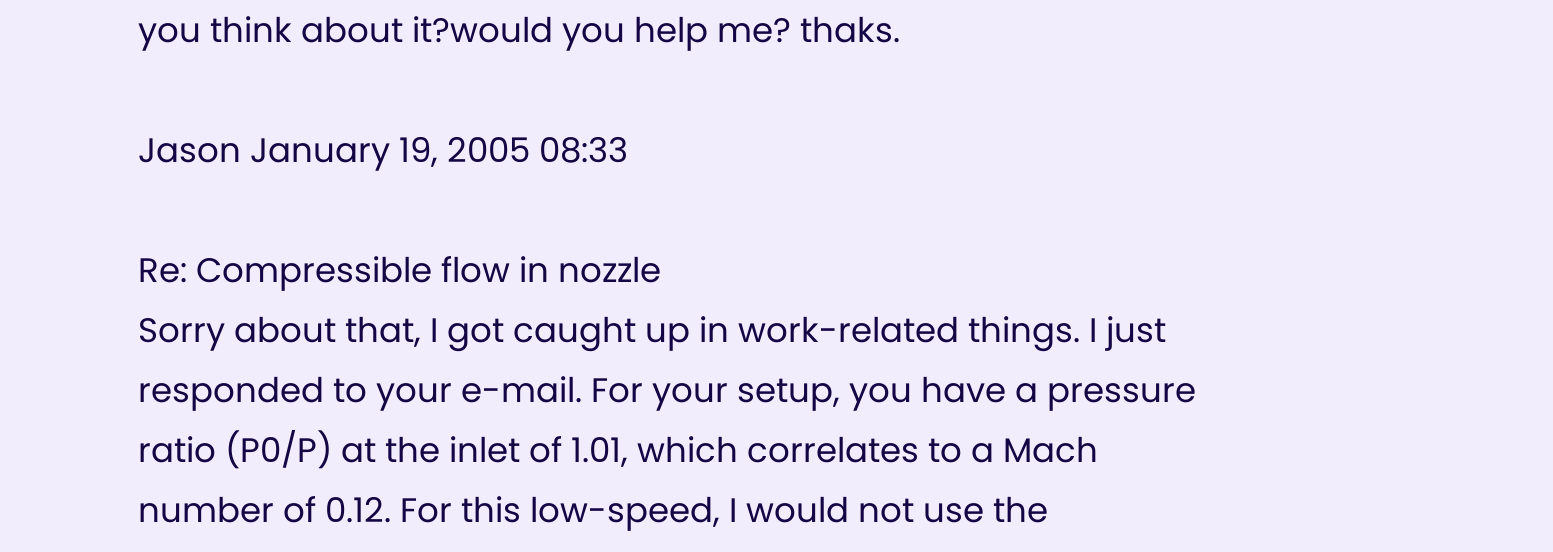you think about it?would you help me? thaks.

Jason January 19, 2005 08:33

Re: Compressible flow in nozzle
Sorry about that, I got caught up in work-related things. I just responded to your e-mail. For your setup, you have a pressure ratio (P0/P) at the inlet of 1.01, which correlates to a Mach number of 0.12. For this low-speed, I would not use the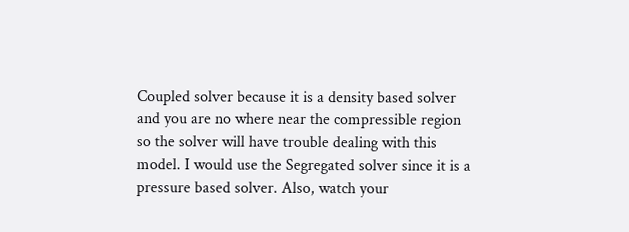Coupled solver because it is a density based solver and you are no where near the compressible region so the solver will have trouble dealing with this model. I would use the Segregated solver since it is a pressure based solver. Also, watch your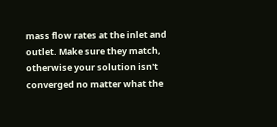mass flow rates at the inlet and outlet. Make sure they match, otherwise your solution isn't converged no matter what the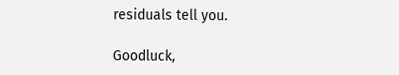residuals tell you.

Goodluck,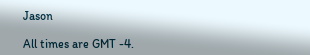Jason

All times are GMT -4.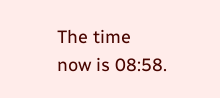The time now is 08:58.